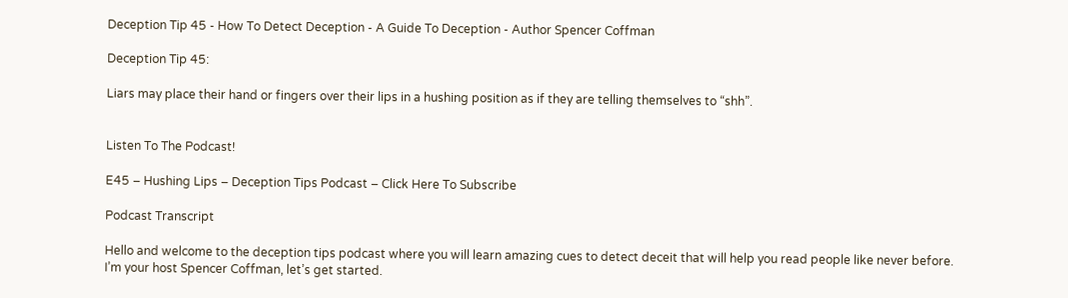Deception Tip 45 - How To Detect Deception - A Guide To Deception - Author Spencer Coffman

Deception Tip 45:

Liars may place their hand or fingers over their lips in a hushing position as if they are telling themselves to “shh”.


Listen To The Podcast!

E45 – Hushing Lips – Deception Tips Podcast – Click Here To Subscribe

Podcast Transcript

Hello and welcome to the deception tips podcast where you will learn amazing cues to detect deceit that will help you read people like never before. I’m your host Spencer Coffman, let’s get started.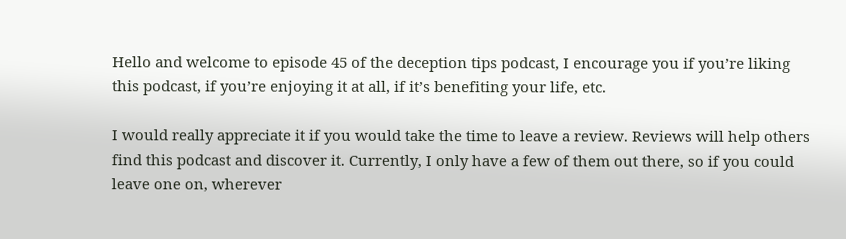Hello and welcome to episode 45 of the deception tips podcast, I encourage you if you’re liking this podcast, if you’re enjoying it at all, if it’s benefiting your life, etc.

I would really appreciate it if you would take the time to leave a review. Reviews will help others find this podcast and discover it. Currently, I only have a few of them out there, so if you could leave one on, wherever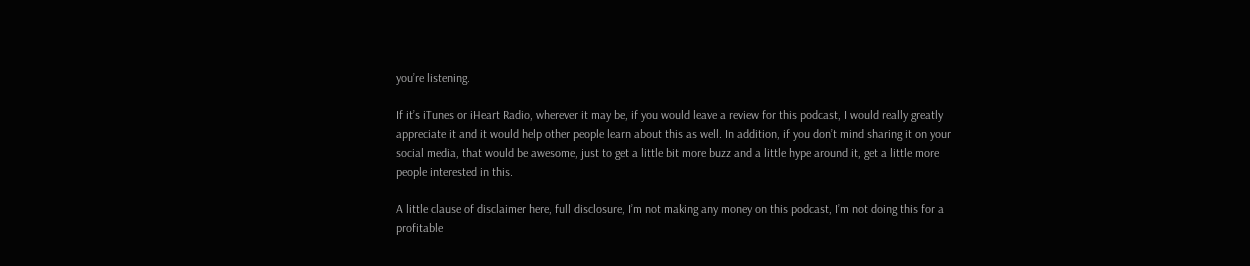you’re listening.

If it’s iTunes or iHeart Radio, wherever it may be, if you would leave a review for this podcast, I would really greatly appreciate it and it would help other people learn about this as well. In addition, if you don’t mind sharing it on your social media, that would be awesome, just to get a little bit more buzz and a little hype around it, get a little more people interested in this.

A little clause of disclaimer here, full disclosure, I’m not making any money on this podcast, I’m not doing this for a profitable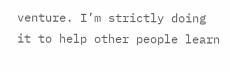venture. I’m strictly doing it to help other people learn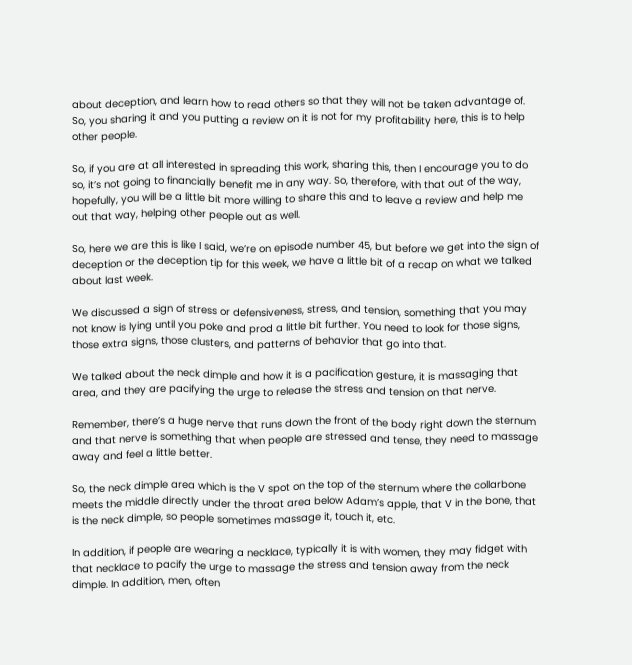about deception, and learn how to read others so that they will not be taken advantage of. So, you sharing it and you putting a review on it is not for my profitability here, this is to help other people.

So, if you are at all interested in spreading this work, sharing this, then I encourage you to do so, it’s not going to financially benefit me in any way. So, therefore, with that out of the way, hopefully, you will be a little bit more willing to share this and to leave a review and help me out that way, helping other people out as well.

So, here we are this is like I said, we’re on episode number 45, but before we get into the sign of deception or the deception tip for this week, we have a little bit of a recap on what we talked about last week.

We discussed a sign of stress or defensiveness, stress, and tension, something that you may not know is lying until you poke and prod a little bit further. You need to look for those signs, those extra signs, those clusters, and patterns of behavior that go into that.

We talked about the neck dimple and how it is a pacification gesture, it is massaging that area, and they are pacifying the urge to release the stress and tension on that nerve.

Remember, there’s a huge nerve that runs down the front of the body right down the sternum and that nerve is something that when people are stressed and tense, they need to massage away and feel a little better.

So, the neck dimple area which is the V spot on the top of the sternum where the collarbone meets the middle directly under the throat area below Adam’s apple, that V in the bone, that is the neck dimple, so people sometimes massage it, touch it, etc.

In addition, if people are wearing a necklace, typically it is with women, they may fidget with that necklace to pacify the urge to massage the stress and tension away from the neck dimple. In addition, men, often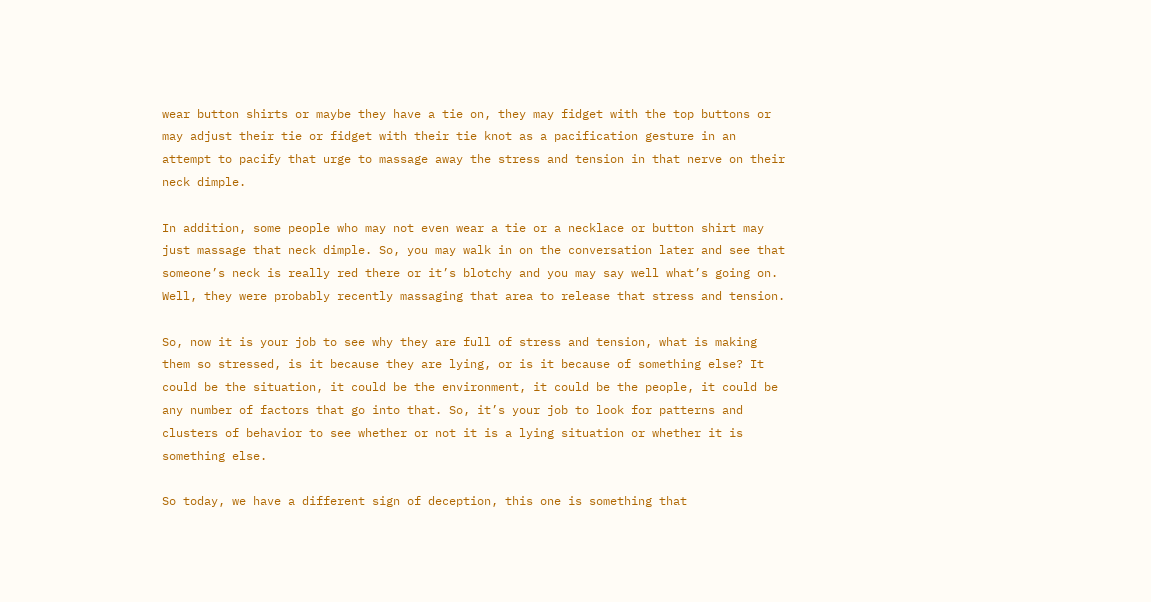wear button shirts or maybe they have a tie on, they may fidget with the top buttons or may adjust their tie or fidget with their tie knot as a pacification gesture in an attempt to pacify that urge to massage away the stress and tension in that nerve on their neck dimple.

In addition, some people who may not even wear a tie or a necklace or button shirt may just massage that neck dimple. So, you may walk in on the conversation later and see that someone’s neck is really red there or it’s blotchy and you may say well what’s going on. Well, they were probably recently massaging that area to release that stress and tension.

So, now it is your job to see why they are full of stress and tension, what is making them so stressed, is it because they are lying, or is it because of something else? It could be the situation, it could be the environment, it could be the people, it could be any number of factors that go into that. So, it’s your job to look for patterns and clusters of behavior to see whether or not it is a lying situation or whether it is something else.

So today, we have a different sign of deception, this one is something that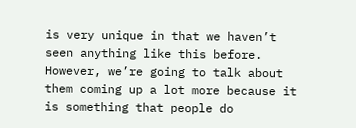is very unique in that we haven’t seen anything like this before. However, we’re going to talk about them coming up a lot more because it is something that people do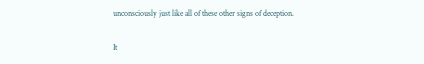unconsciously just like all of these other signs of deception.

It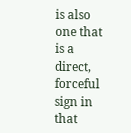is also one that is a direct, forceful sign in that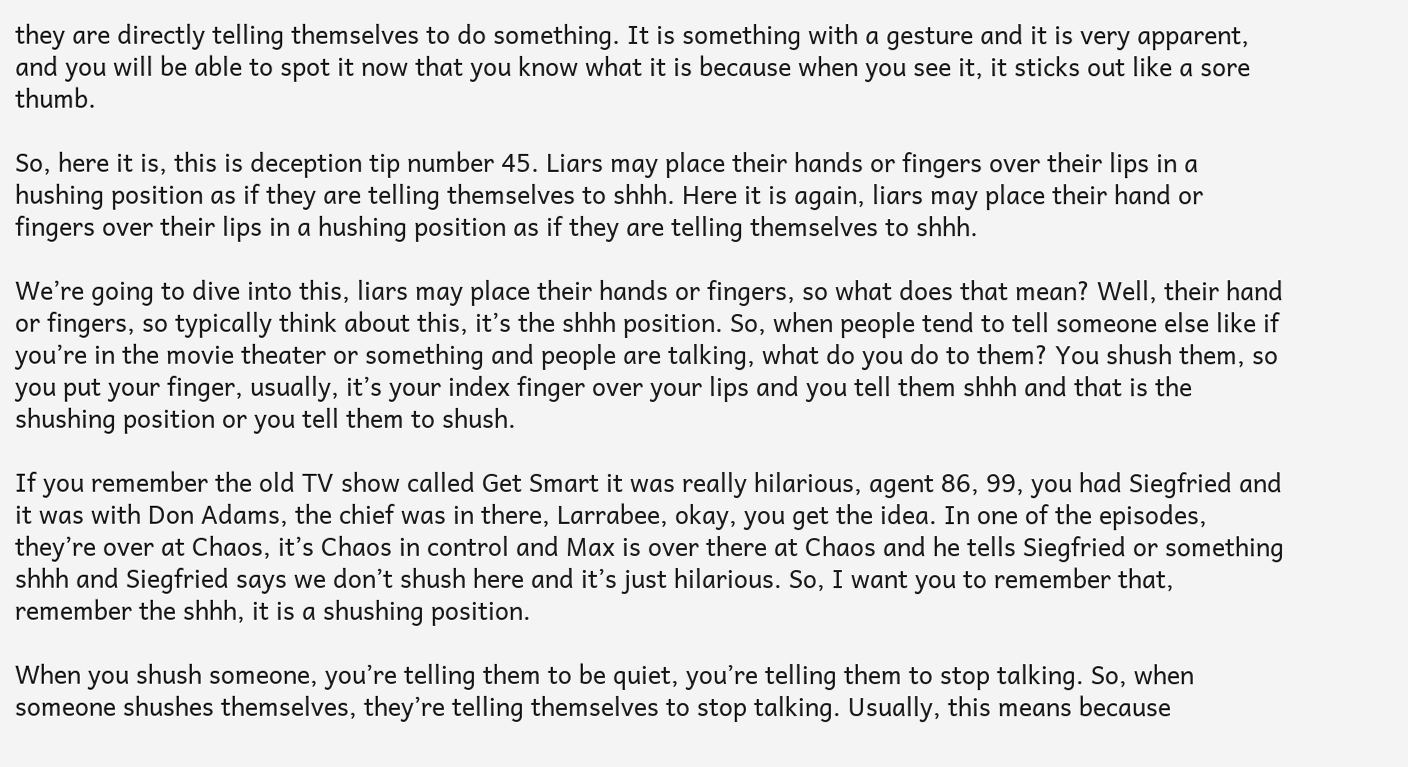they are directly telling themselves to do something. It is something with a gesture and it is very apparent, and you will be able to spot it now that you know what it is because when you see it, it sticks out like a sore thumb.

So, here it is, this is deception tip number 45. Liars may place their hands or fingers over their lips in a hushing position as if they are telling themselves to shhh. Here it is again, liars may place their hand or fingers over their lips in a hushing position as if they are telling themselves to shhh.

We’re going to dive into this, liars may place their hands or fingers, so what does that mean? Well, their hand or fingers, so typically think about this, it’s the shhh position. So, when people tend to tell someone else like if you’re in the movie theater or something and people are talking, what do you do to them? You shush them, so you put your finger, usually, it’s your index finger over your lips and you tell them shhh and that is the shushing position or you tell them to shush.

If you remember the old TV show called Get Smart it was really hilarious, agent 86, 99, you had Siegfried and it was with Don Adams, the chief was in there, Larrabee, okay, you get the idea. In one of the episodes, they’re over at Chaos, it’s Chaos in control and Max is over there at Chaos and he tells Siegfried or something shhh and Siegfried says we don’t shush here and it’s just hilarious. So, I want you to remember that, remember the shhh, it is a shushing position.

When you shush someone, you’re telling them to be quiet, you’re telling them to stop talking. So, when someone shushes themselves, they’re telling themselves to stop talking. Usually, this means because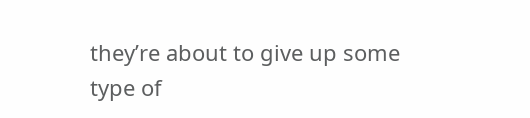they’re about to give up some type of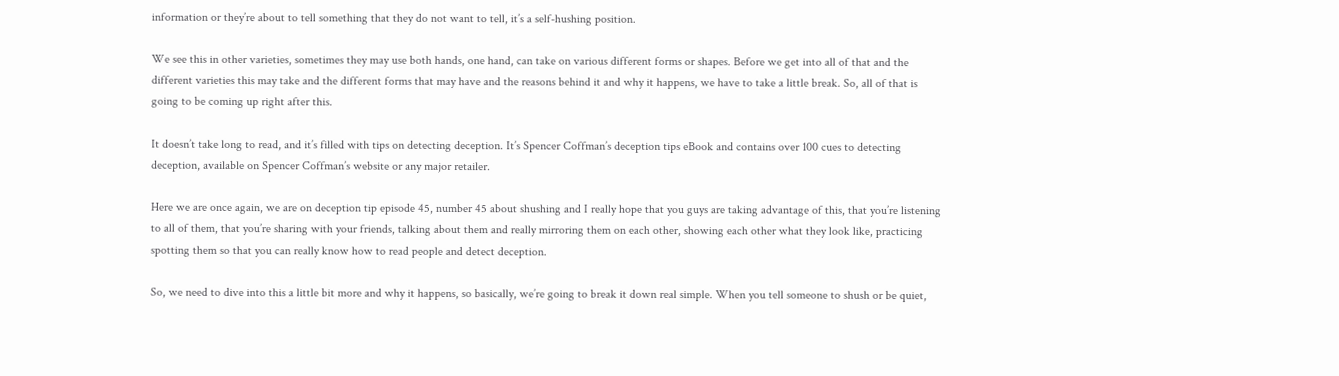information or they’re about to tell something that they do not want to tell, it’s a self-hushing position.

We see this in other varieties, sometimes they may use both hands, one hand, can take on various different forms or shapes. Before we get into all of that and the different varieties this may take and the different forms that may have and the reasons behind it and why it happens, we have to take a little break. So, all of that is going to be coming up right after this.

It doesn’t take long to read, and it’s filled with tips on detecting deception. It’s Spencer Coffman’s deception tips eBook and contains over 100 cues to detecting deception, available on Spencer Coffman’s website or any major retailer.

Here we are once again, we are on deception tip episode 45, number 45 about shushing and I really hope that you guys are taking advantage of this, that you’re listening to all of them, that you’re sharing with your friends, talking about them and really mirroring them on each other, showing each other what they look like, practicing spotting them so that you can really know how to read people and detect deception.

So, we need to dive into this a little bit more and why it happens, so basically, we’re going to break it down real simple. When you tell someone to shush or be quiet,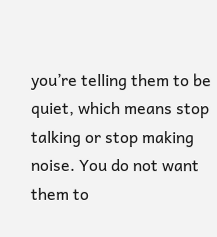you’re telling them to be quiet, which means stop talking or stop making noise. You do not want them to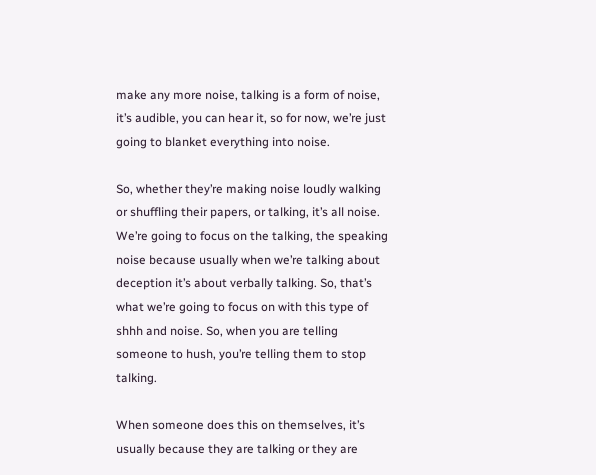make any more noise, talking is a form of noise, it’s audible, you can hear it, so for now, we’re just going to blanket everything into noise.

So, whether they’re making noise loudly walking or shuffling their papers, or talking, it’s all noise. We’re going to focus on the talking, the speaking noise because usually when we’re talking about deception it’s about verbally talking. So, that’s what we’re going to focus on with this type of shhh and noise. So, when you are telling someone to hush, you’re telling them to stop talking.

When someone does this on themselves, it’s usually because they are talking or they are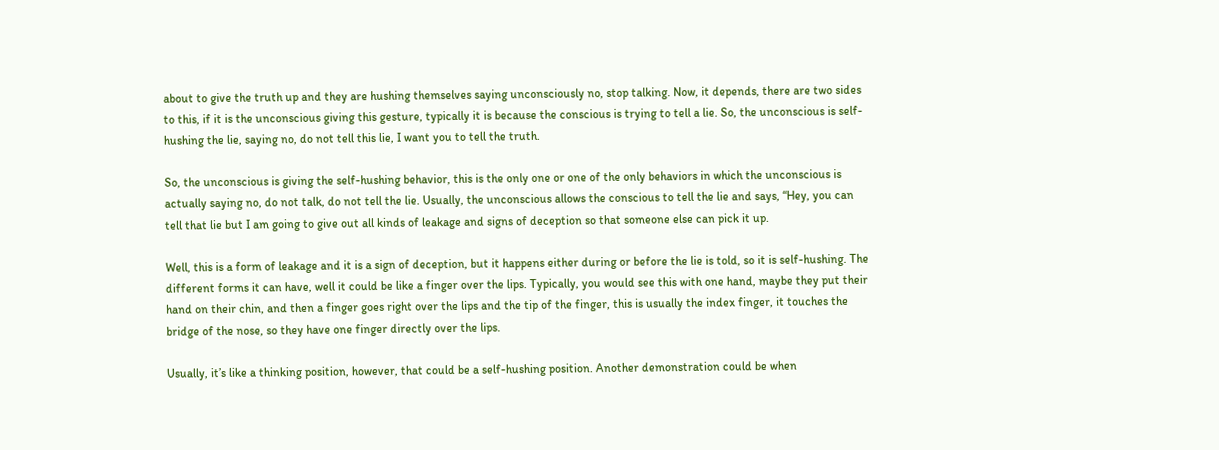about to give the truth up and they are hushing themselves saying unconsciously no, stop talking. Now, it depends, there are two sides to this, if it is the unconscious giving this gesture, typically it is because the conscious is trying to tell a lie. So, the unconscious is self-hushing the lie, saying no, do not tell this lie, I want you to tell the truth.

So, the unconscious is giving the self-hushing behavior, this is the only one or one of the only behaviors in which the unconscious is actually saying no, do not talk, do not tell the lie. Usually, the unconscious allows the conscious to tell the lie and says, “Hey, you can tell that lie but I am going to give out all kinds of leakage and signs of deception so that someone else can pick it up.

Well, this is a form of leakage and it is a sign of deception, but it happens either during or before the lie is told, so it is self-hushing. The different forms it can have, well it could be like a finger over the lips. Typically, you would see this with one hand, maybe they put their hand on their chin, and then a finger goes right over the lips and the tip of the finger, this is usually the index finger, it touches the bridge of the nose, so they have one finger directly over the lips.

Usually, it’s like a thinking position, however, that could be a self-hushing position. Another demonstration could be when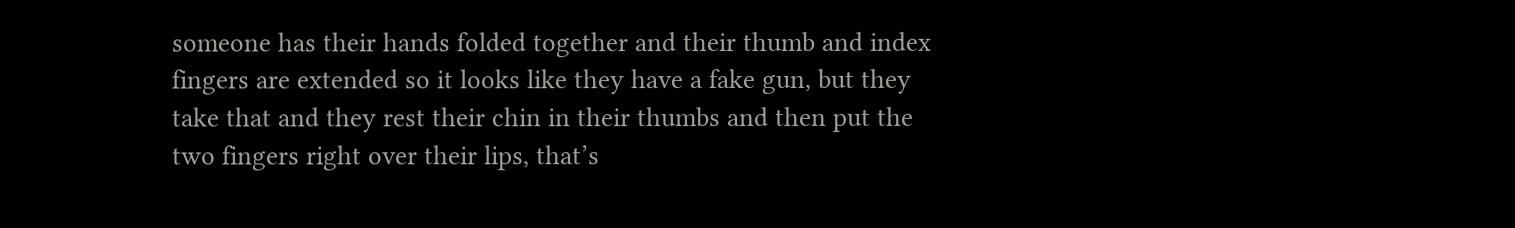someone has their hands folded together and their thumb and index fingers are extended so it looks like they have a fake gun, but they take that and they rest their chin in their thumbs and then put the two fingers right over their lips, that’s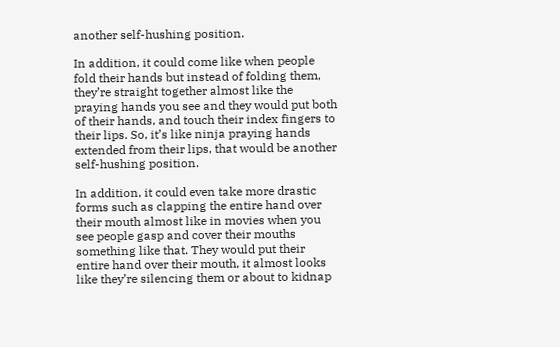another self-hushing position.

In addition, it could come like when people fold their hands but instead of folding them, they’re straight together almost like the praying hands you see and they would put both of their hands, and touch their index fingers to their lips. So, it’s like ninja praying hands extended from their lips, that would be another self-hushing position.

In addition, it could even take more drastic forms such as clapping the entire hand over their mouth almost like in movies when you see people gasp and cover their mouths something like that. They would put their entire hand over their mouth, it almost looks like they’re silencing them or about to kidnap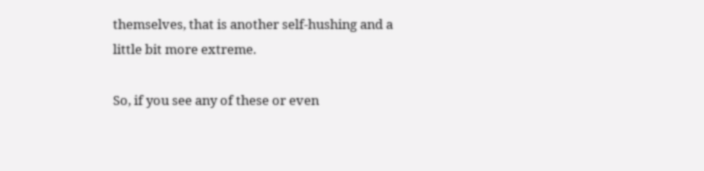themselves, that is another self-hushing and a little bit more extreme.

So, if you see any of these or even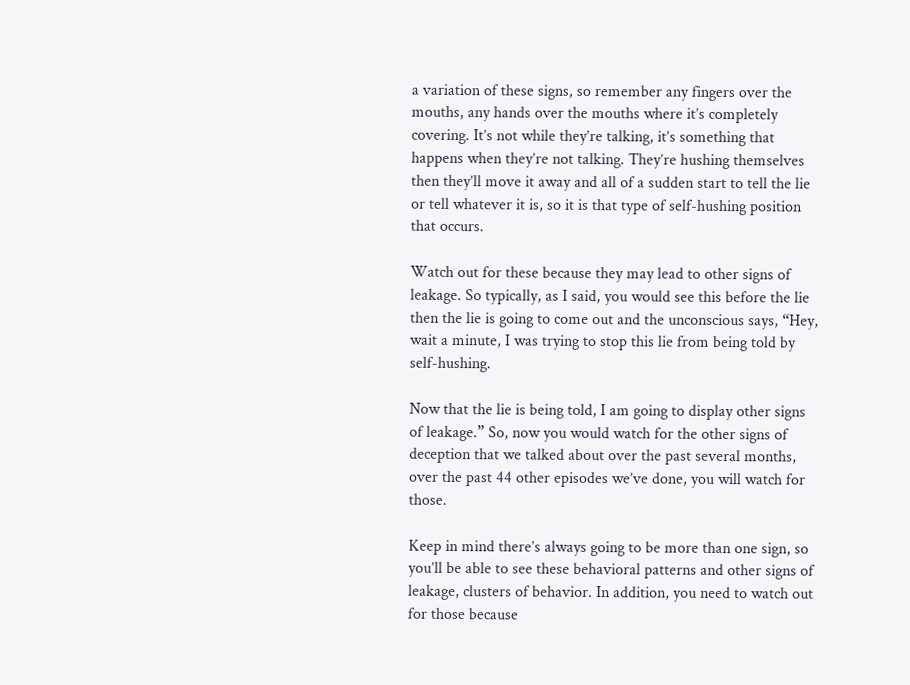a variation of these signs, so remember any fingers over the mouths, any hands over the mouths where it’s completely covering. It’s not while they’re talking, it’s something that happens when they’re not talking. They’re hushing themselves then they’ll move it away and all of a sudden start to tell the lie or tell whatever it is, so it is that type of self-hushing position that occurs.

Watch out for these because they may lead to other signs of leakage. So typically, as I said, you would see this before the lie then the lie is going to come out and the unconscious says, “Hey, wait a minute, I was trying to stop this lie from being told by self-hushing.

Now that the lie is being told, I am going to display other signs of leakage.” So, now you would watch for the other signs of deception that we talked about over the past several months, over the past 44 other episodes we’ve done, you will watch for those.

Keep in mind there’s always going to be more than one sign, so you’ll be able to see these behavioral patterns and other signs of leakage, clusters of behavior. In addition, you need to watch out for those because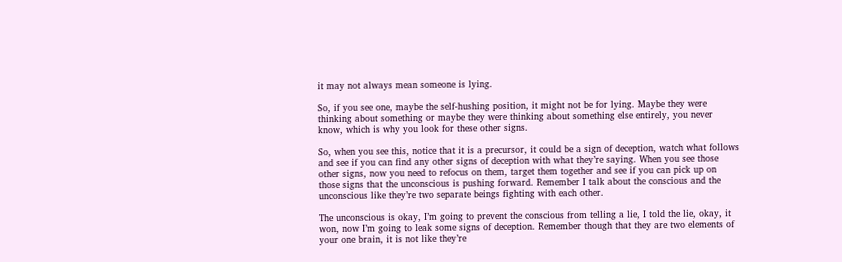it may not always mean someone is lying.

So, if you see one, maybe the self-hushing position, it might not be for lying. Maybe they were thinking about something or maybe they were thinking about something else entirely, you never know, which is why you look for these other signs.

So, when you see this, notice that it is a precursor, it could be a sign of deception, watch what follows and see if you can find any other signs of deception with what they’re saying. When you see those other signs, now you need to refocus on them, target them together and see if you can pick up on those signs that the unconscious is pushing forward. Remember I talk about the conscious and the unconscious like they’re two separate beings fighting with each other.

The unconscious is okay, I’m going to prevent the conscious from telling a lie, I told the lie, okay, it won, now I’m going to leak some signs of deception. Remember though that they are two elements of your one brain, it is not like they’re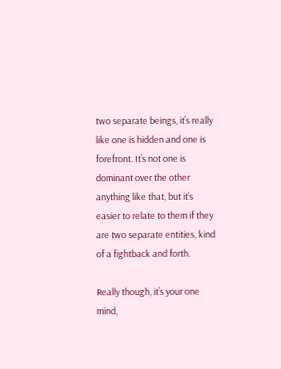two separate beings, it’s really like one is hidden and one is forefront. It’s not one is dominant over the other anything like that, but it’s easier to relate to them if they are two separate entities, kind of a fightback and forth.

Really though, it’s your one mind,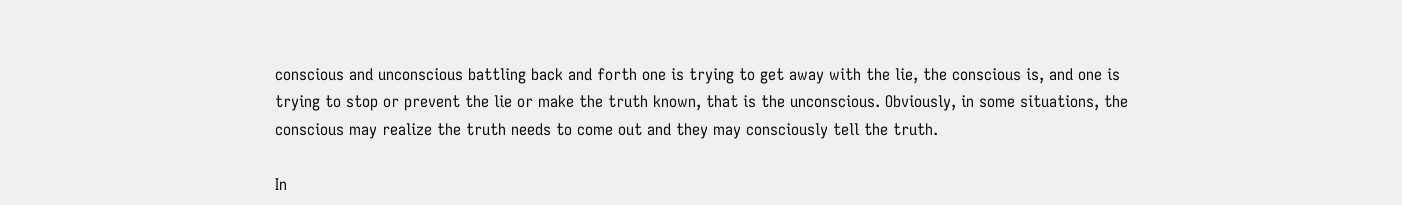conscious and unconscious battling back and forth one is trying to get away with the lie, the conscious is, and one is trying to stop or prevent the lie or make the truth known, that is the unconscious. Obviously, in some situations, the conscious may realize the truth needs to come out and they may consciously tell the truth.

In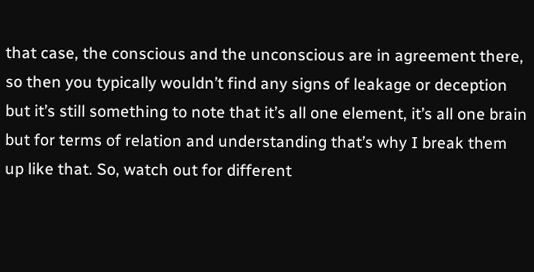that case, the conscious and the unconscious are in agreement there, so then you typically wouldn’t find any signs of leakage or deception but it’s still something to note that it’s all one element, it’s all one brain but for terms of relation and understanding that’s why I break them up like that. So, watch out for different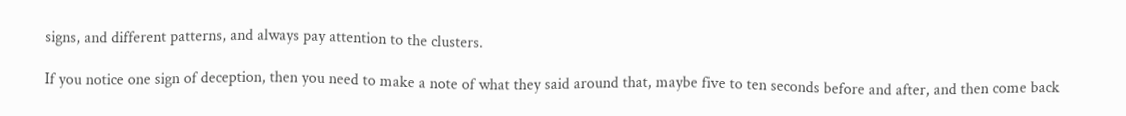signs, and different patterns, and always pay attention to the clusters.

If you notice one sign of deception, then you need to make a note of what they said around that, maybe five to ten seconds before and after, and then come back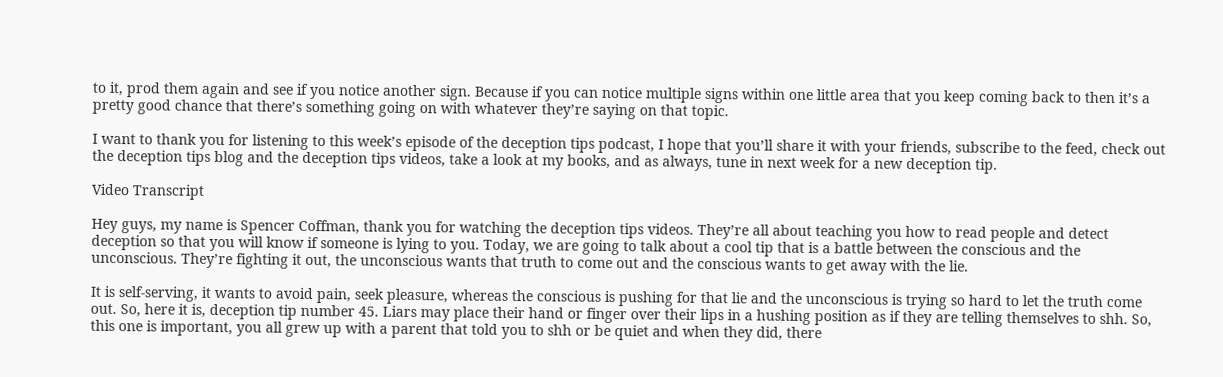to it, prod them again and see if you notice another sign. Because if you can notice multiple signs within one little area that you keep coming back to then it’s a pretty good chance that there’s something going on with whatever they’re saying on that topic.

I want to thank you for listening to this week’s episode of the deception tips podcast, I hope that you’ll share it with your friends, subscribe to the feed, check out the deception tips blog and the deception tips videos, take a look at my books, and as always, tune in next week for a new deception tip.

Video Transcript

Hey guys, my name is Spencer Coffman, thank you for watching the deception tips videos. They’re all about teaching you how to read people and detect deception so that you will know if someone is lying to you. Today, we are going to talk about a cool tip that is a battle between the conscious and the unconscious. They’re fighting it out, the unconscious wants that truth to come out and the conscious wants to get away with the lie.

It is self-serving, it wants to avoid pain, seek pleasure, whereas the conscious is pushing for that lie and the unconscious is trying so hard to let the truth come out. So, here it is, deception tip number 45. Liars may place their hand or finger over their lips in a hushing position as if they are telling themselves to shh. So, this one is important, you all grew up with a parent that told you to shh or be quiet and when they did, there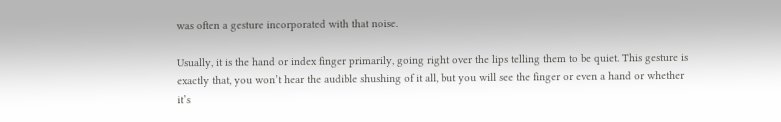was often a gesture incorporated with that noise.

Usually, it is the hand or index finger primarily, going right over the lips telling them to be quiet. This gesture is exactly that, you won’t hear the audible shushing of it all, but you will see the finger or even a hand or whether it’s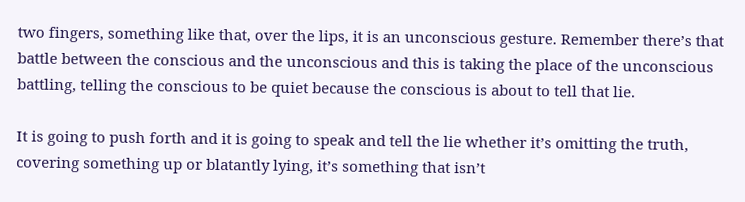two fingers, something like that, over the lips, it is an unconscious gesture. Remember there’s that battle between the conscious and the unconscious and this is taking the place of the unconscious battling, telling the conscious to be quiet because the conscious is about to tell that lie.

It is going to push forth and it is going to speak and tell the lie whether it’s omitting the truth, covering something up or blatantly lying, it’s something that isn’t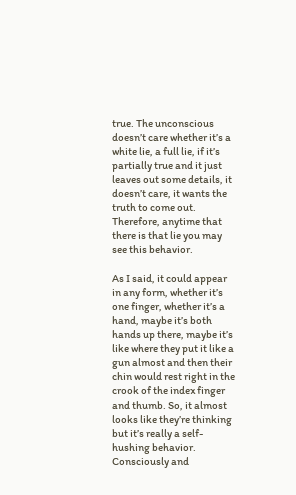true. The unconscious doesn’t care whether it’s a white lie, a full lie, if it’s partially true and it just leaves out some details, it doesn’t care, it wants the truth to come out. Therefore, anytime that there is that lie you may see this behavior.

As I said, it could appear in any form, whether it’s one finger, whether it’s a hand, maybe it’s both hands up there, maybe it’s like where they put it like a gun almost and then their chin would rest right in the crook of the index finger and thumb. So, it almost looks like they’re thinking but it’s really a self-hushing behavior. Consciously and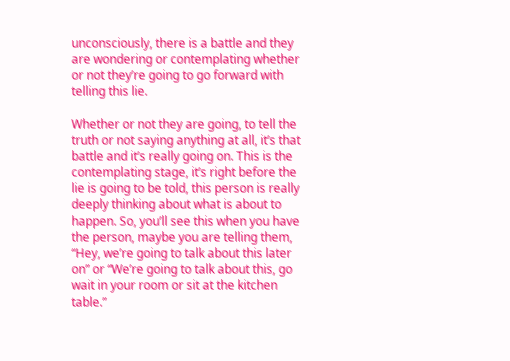unconsciously, there is a battle and they are wondering or contemplating whether or not they’re going to go forward with telling this lie.

Whether or not they are going, to tell the truth or not saying anything at all, it’s that battle and it’s really going on. This is the contemplating stage, it’s right before the lie is going to be told, this person is really deeply thinking about what is about to happen. So, you’ll see this when you have the person, maybe you are telling them, “Hey, we’re going to talk about this later on” or “We’re going to talk about this, go wait in your room or sit at the kitchen table.”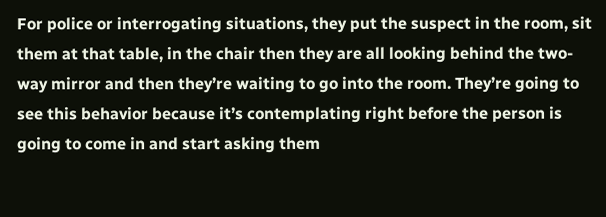For police or interrogating situations, they put the suspect in the room, sit them at that table, in the chair then they are all looking behind the two-way mirror and then they’re waiting to go into the room. They’re going to see this behavior because it’s contemplating right before the person is going to come in and start asking them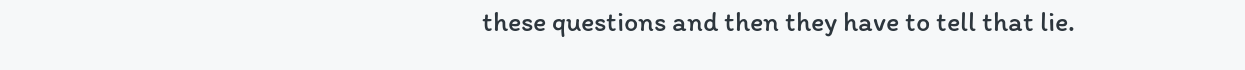these questions and then they have to tell that lie.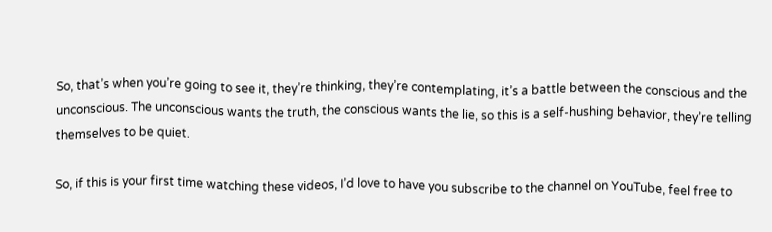So, that’s when you’re going to see it, they’re thinking, they’re contemplating, it’s a battle between the conscious and the unconscious. The unconscious wants the truth, the conscious wants the lie, so this is a self-hushing behavior, they’re telling themselves to be quiet.

So, if this is your first time watching these videos, I’d love to have you subscribe to the channel on YouTube, feel free to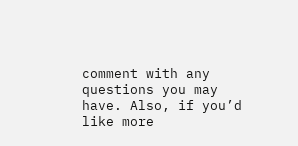comment with any questions you may have. Also, if you’d like more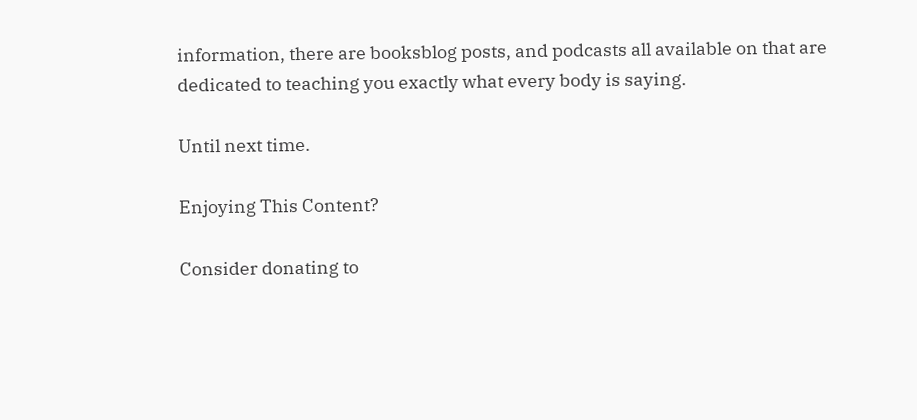information, there are booksblog posts, and podcasts all available on that are dedicated to teaching you exactly what every body is saying.

Until next time.

Enjoying This Content?

Consider donating to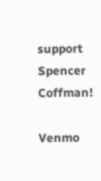support Spencer Coffman!

Venmo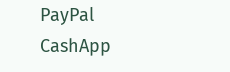PayPal        CashApp